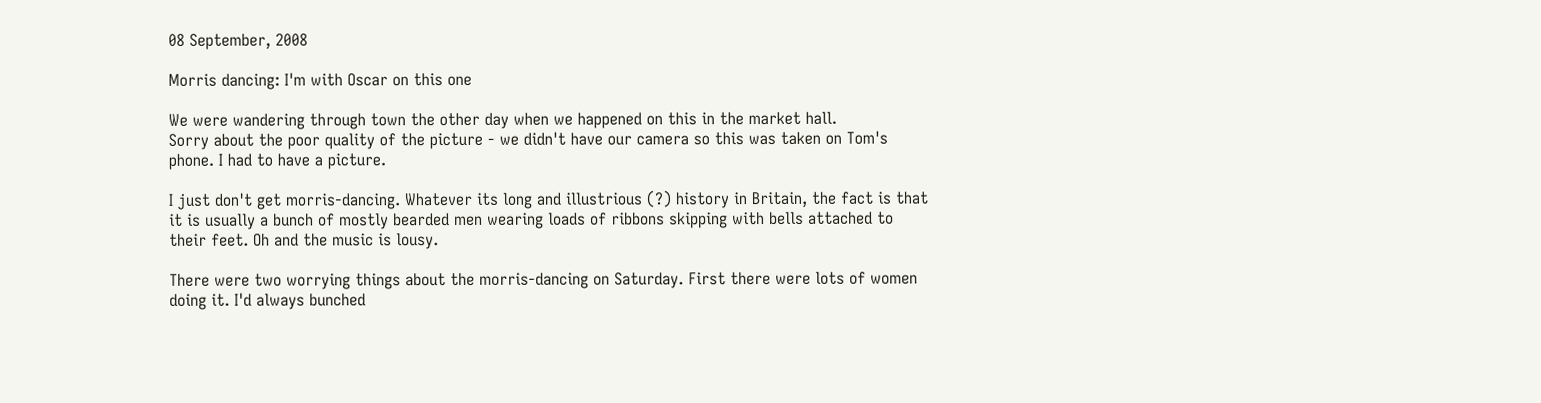08 September, 2008

Morris dancing: I'm with Oscar on this one

We were wandering through town the other day when we happened on this in the market hall.
Sorry about the poor quality of the picture - we didn't have our camera so this was taken on Tom's phone. I had to have a picture.

I just don't get morris-dancing. Whatever its long and illustrious (?) history in Britain, the fact is that it is usually a bunch of mostly bearded men wearing loads of ribbons skipping with bells attached to their feet. Oh and the music is lousy.

There were two worrying things about the morris-dancing on Saturday. First there were lots of women doing it. I'd always bunched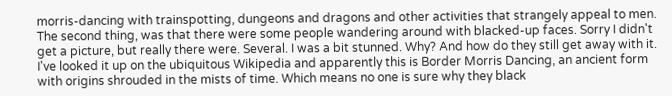morris-dancing with trainspotting, dungeons and dragons and other activities that strangely appeal to men. The second thing, was that there were some people wandering around with blacked-up faces. Sorry I didn't get a picture, but really there were. Several. I was a bit stunned. Why? And how do they still get away with it. I've looked it up on the ubiquitous Wikipedia and apparently this is Border Morris Dancing, an ancient form with origins shrouded in the mists of time. Which means no one is sure why they black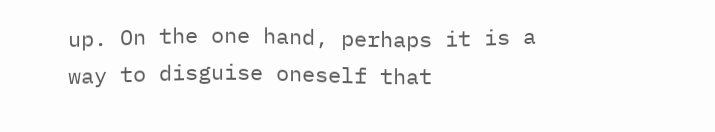up. On the one hand, perhaps it is a way to disguise oneself that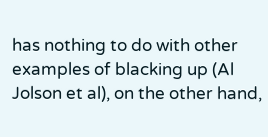has nothing to do with other examples of blacking up (Al Jolson et al), on the other hand,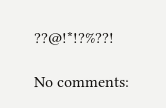??@!*!?%??!

No comments: